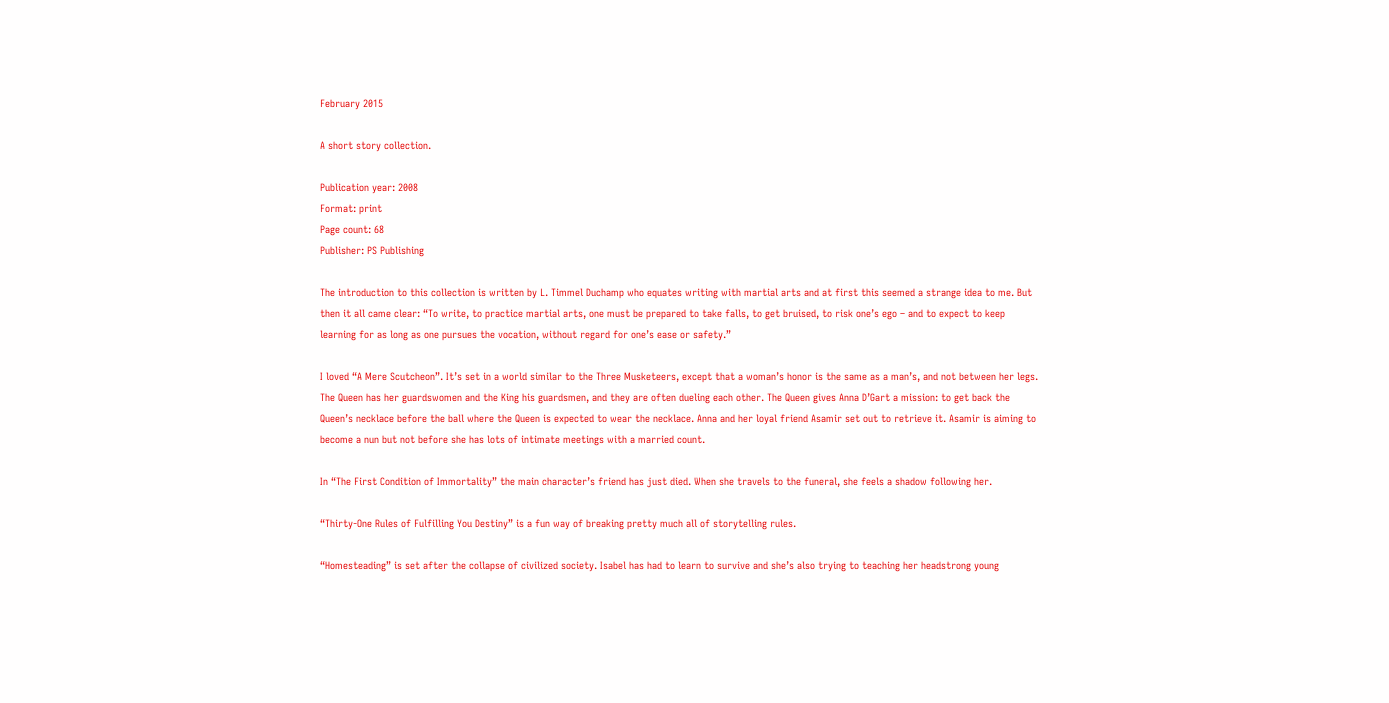February 2015

A short story collection.

Publication year: 2008
Format: print
Page count: 68
Publisher: PS Publishing

The introduction to this collection is written by L. Timmel Duchamp who equates writing with martial arts and at first this seemed a strange idea to me. But then it all came clear: “To write, to practice martial arts, one must be prepared to take falls, to get bruised, to risk one’s ego – and to expect to keep learning for as long as one pursues the vocation, without regard for one’s ease or safety.”

I loved “A Mere Scutcheon”. It’s set in a world similar to the Three Musketeers, except that a woman’s honor is the same as a man’s, and not between her legs. The Queen has her guardswomen and the King his guardsmen, and they are often dueling each other. The Queen gives Anna D’Gart a mission: to get back the Queen’s necklace before the ball where the Queen is expected to wear the necklace. Anna and her loyal friend Asamir set out to retrieve it. Asamir is aiming to become a nun but not before she has lots of intimate meetings with a married count.

In “The First Condition of Immortality” the main character’s friend has just died. When she travels to the funeral, she feels a shadow following her.

“Thirty-One Rules of Fulfilling You Destiny” is a fun way of breaking pretty much all of storytelling rules.

“Homesteading” is set after the collapse of civilized society. Isabel has had to learn to survive and she’s also trying to teaching her headstrong young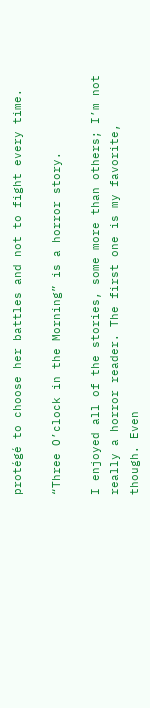protégé to choose her battles and not to fight every time.

“Three O’clock in the Morning” is a horror story.

I enjoyed all of the stories, some more than others; I’m not really a horror reader. The first one is my favorite, though. Even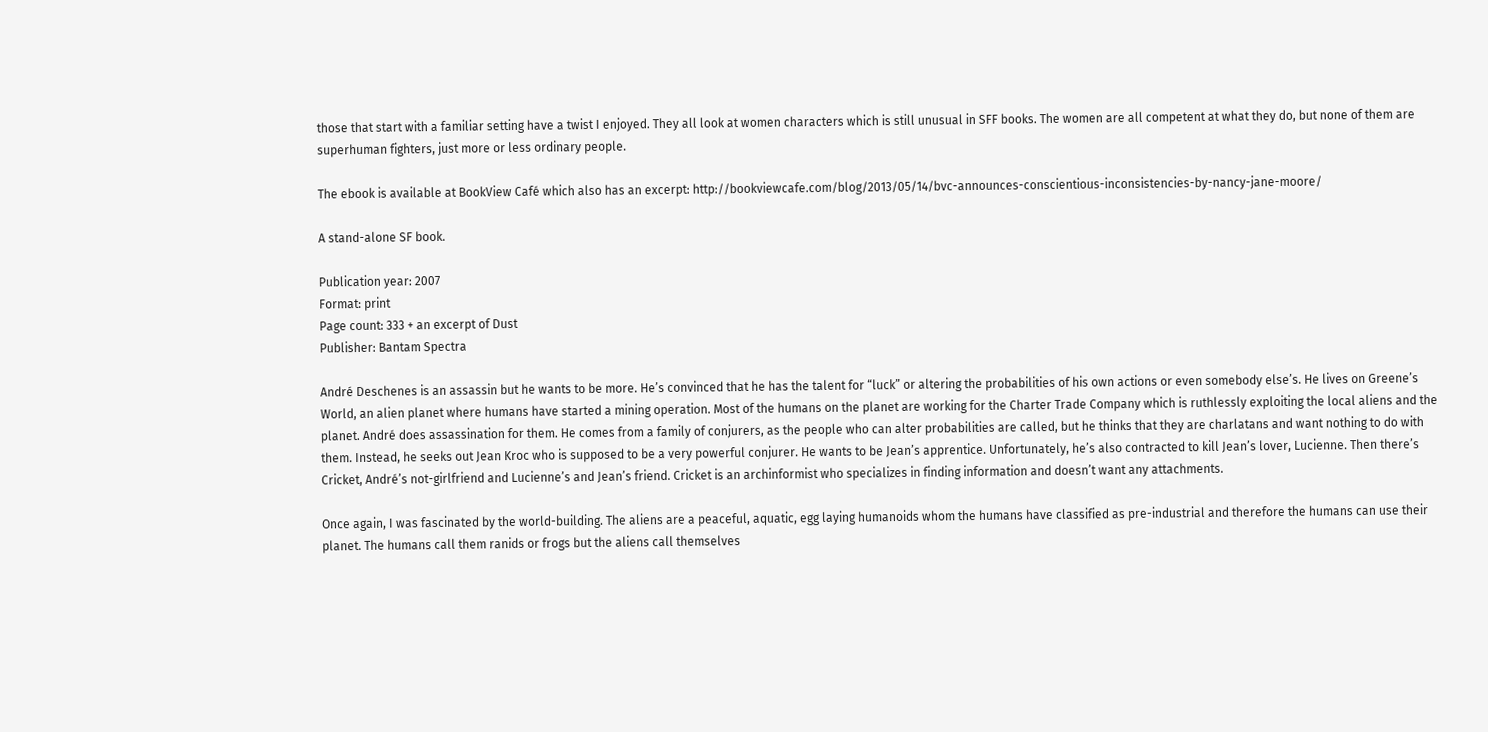those that start with a familiar setting have a twist I enjoyed. They all look at women characters which is still unusual in SFF books. The women are all competent at what they do, but none of them are superhuman fighters, just more or less ordinary people.

The ebook is available at BookView Café which also has an excerpt: http://bookviewcafe.com/blog/2013/05/14/bvc-announces-conscientious-inconsistencies-by-nancy-jane-moore/

A stand-alone SF book.

Publication year: 2007
Format: print
Page count: 333 + an excerpt of Dust
Publisher: Bantam Spectra

André Deschenes is an assassin but he wants to be more. He’s convinced that he has the talent for “luck” or altering the probabilities of his own actions or even somebody else’s. He lives on Greene’s World, an alien planet where humans have started a mining operation. Most of the humans on the planet are working for the Charter Trade Company which is ruthlessly exploiting the local aliens and the planet. André does assassination for them. He comes from a family of conjurers, as the people who can alter probabilities are called, but he thinks that they are charlatans and want nothing to do with them. Instead, he seeks out Jean Kroc who is supposed to be a very powerful conjurer. He wants to be Jean’s apprentice. Unfortunately, he’s also contracted to kill Jean’s lover, Lucienne. Then there’s Cricket, André’s not-girlfriend and Lucienne’s and Jean’s friend. Cricket is an archinformist who specializes in finding information and doesn’t want any attachments.

Once again, I was fascinated by the world-building. The aliens are a peaceful, aquatic, egg laying humanoids whom the humans have classified as pre-industrial and therefore the humans can use their planet. The humans call them ranids or frogs but the aliens call themselves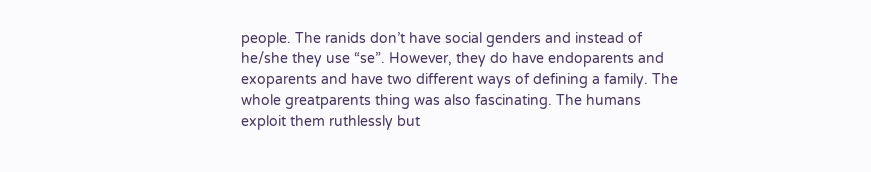people. The ranids don’t have social genders and instead of he/she they use “se”. However, they do have endoparents and exoparents and have two different ways of defining a family. The whole greatparents thing was also fascinating. The humans exploit them ruthlessly but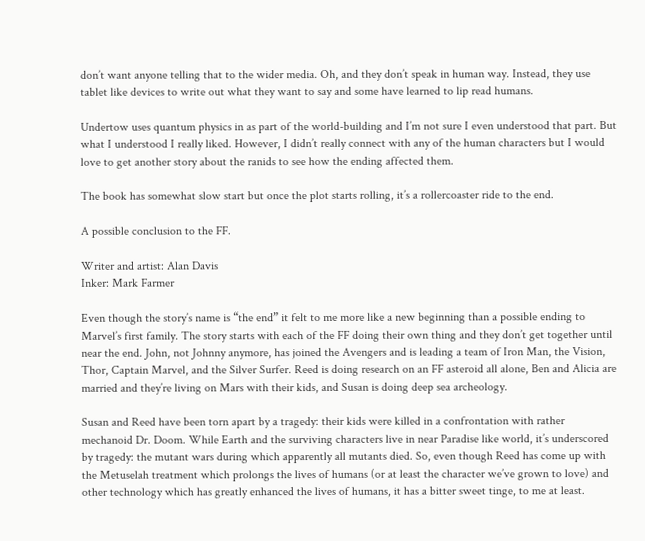don’t want anyone telling that to the wider media. Oh, and they don’t speak in human way. Instead, they use tablet like devices to write out what they want to say and some have learned to lip read humans.

Undertow uses quantum physics in as part of the world-building and I’m not sure I even understood that part. But what I understood I really liked. However, I didn’t really connect with any of the human characters but I would love to get another story about the ranids to see how the ending affected them.

The book has somewhat slow start but once the plot starts rolling, it’s a rollercoaster ride to the end.

A possible conclusion to the FF.

Writer and artist: Alan Davis
Inker: Mark Farmer

Even though the story’s name is “the end” it felt to me more like a new beginning than a possible ending to Marvel’s first family. The story starts with each of the FF doing their own thing and they don’t get together until near the end. John, not Johnny anymore, has joined the Avengers and is leading a team of Iron Man, the Vision, Thor, Captain Marvel, and the Silver Surfer. Reed is doing research on an FF asteroid all alone, Ben and Alicia are married and they’re living on Mars with their kids, and Susan is doing deep sea archeology.

Susan and Reed have been torn apart by a tragedy: their kids were killed in a confrontation with rather mechanoid Dr. Doom. While Earth and the surviving characters live in near Paradise like world, it’s underscored by tragedy: the mutant wars during which apparently all mutants died. So, even though Reed has come up with the Metuselah treatment which prolongs the lives of humans (or at least the character we’ve grown to love) and other technology which has greatly enhanced the lives of humans, it has a bitter sweet tinge, to me at least.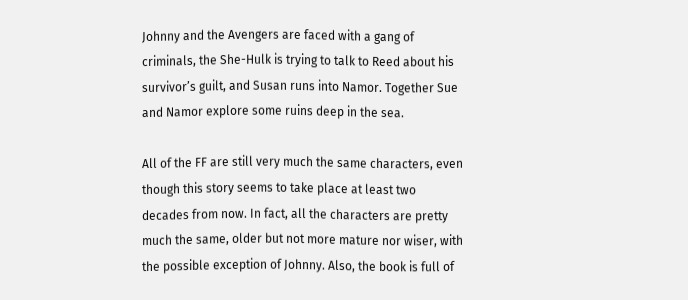Johnny and the Avengers are faced with a gang of criminals, the She-Hulk is trying to talk to Reed about his survivor’s guilt, and Susan runs into Namor. Together Sue and Namor explore some ruins deep in the sea.

All of the FF are still very much the same characters, even though this story seems to take place at least two decades from now. In fact, all the characters are pretty much the same, older but not more mature nor wiser, with the possible exception of Johnny. Also, the book is full of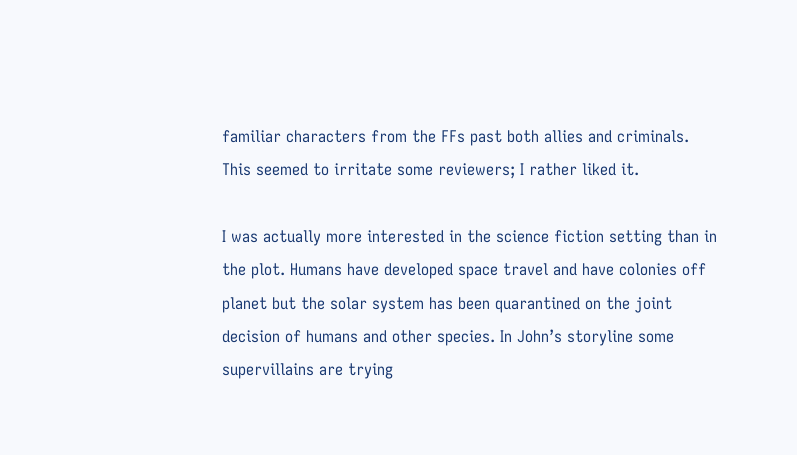familiar characters from the FFs past both allies and criminals. This seemed to irritate some reviewers; I rather liked it.

I was actually more interested in the science fiction setting than in the plot. Humans have developed space travel and have colonies off planet but the solar system has been quarantined on the joint decision of humans and other species. In John’s storyline some supervillains are trying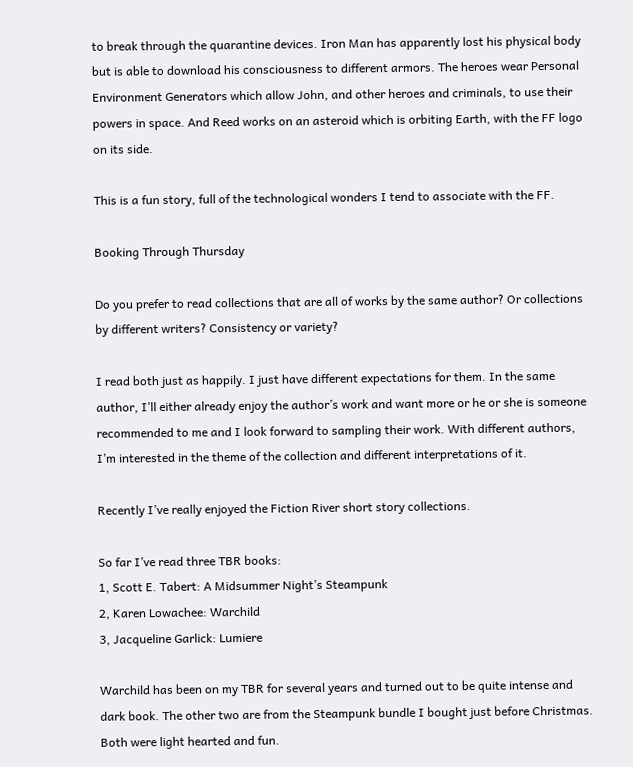to break through the quarantine devices. Iron Man has apparently lost his physical body but is able to download his consciousness to different armors. The heroes wear Personal Environment Generators which allow John, and other heroes and criminals, to use their powers in space. And Reed works on an asteroid which is orbiting Earth, with the FF logo on its side.

This is a fun story, full of the technological wonders I tend to associate with the FF.

Booking Through Thursday

Do you prefer to read collections that are all of works by the same author? Or collections by different writers? Consistency or variety?

I read both just as happily. I just have different expectations for them. In the same author, I’ll either already enjoy the author’s work and want more or he or she is someone recommended to me and I look forward to sampling their work. With different authors, I’m interested in the theme of the collection and different interpretations of it.

Recently I’ve really enjoyed the Fiction River short story collections.

So far I’ve read three TBR books:
1, Scott E. Tabert: A Midsummer Night’s Steampunk
2, Karen Lowachee: Warchild
3, Jacqueline Garlick: Lumiere

Warchild has been on my TBR for several years and turned out to be quite intense and dark book. The other two are from the Steampunk bundle I bought just before Christmas. Both were light hearted and fun.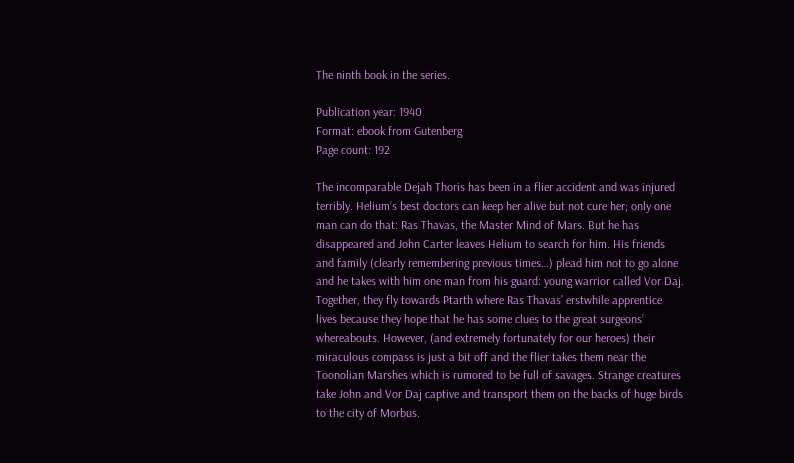The ninth book in the series.

Publication year: 1940
Format: ebook from Gutenberg
Page count: 192

The incomparable Dejah Thoris has been in a flier accident and was injured terribly. Helium’s best doctors can keep her alive but not cure her; only one man can do that: Ras Thavas, the Master Mind of Mars. But he has disappeared and John Carter leaves Helium to search for him. His friends and family (clearly remembering previous times…) plead him not to go alone and he takes with him one man from his guard: young warrior called Vor Daj. Together, they fly towards Ptarth where Ras Thavas’ erstwhile apprentice lives because they hope that he has some clues to the great surgeons’ whereabouts. However, (and extremely fortunately for our heroes) their miraculous compass is just a bit off and the flier takes them near the Toonolian Marshes which is rumored to be full of savages. Strange creatures take John and Vor Daj captive and transport them on the backs of huge birds to the city of Morbus.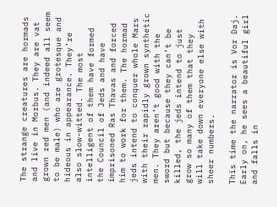The strange creatures are hormads and live in Morbus. They are vat grown red men (and indeed all seem to be male) who are grotesque and hideous in appearance. They’re also slow-witted. The most intelligent of them have formed the Council of Jeds and have imprisoned Ras Thavas and forced him to work for them. The hormad jeds intend to conquer whole Mars with their rapidly grown synthetic men. They aren’t good with the sword but because they can’t be killed, the jeds intend to just grow so many of them that they will take down everyone else with sheer numbers.

This time the narrator is Vor Daj. Early on, he sees a beautiful girl and falls in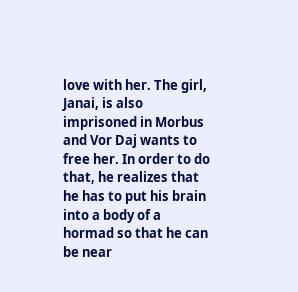love with her. The girl, Janai, is also imprisoned in Morbus and Vor Daj wants to free her. In order to do that, he realizes that he has to put his brain into a body of a hormad so that he can be near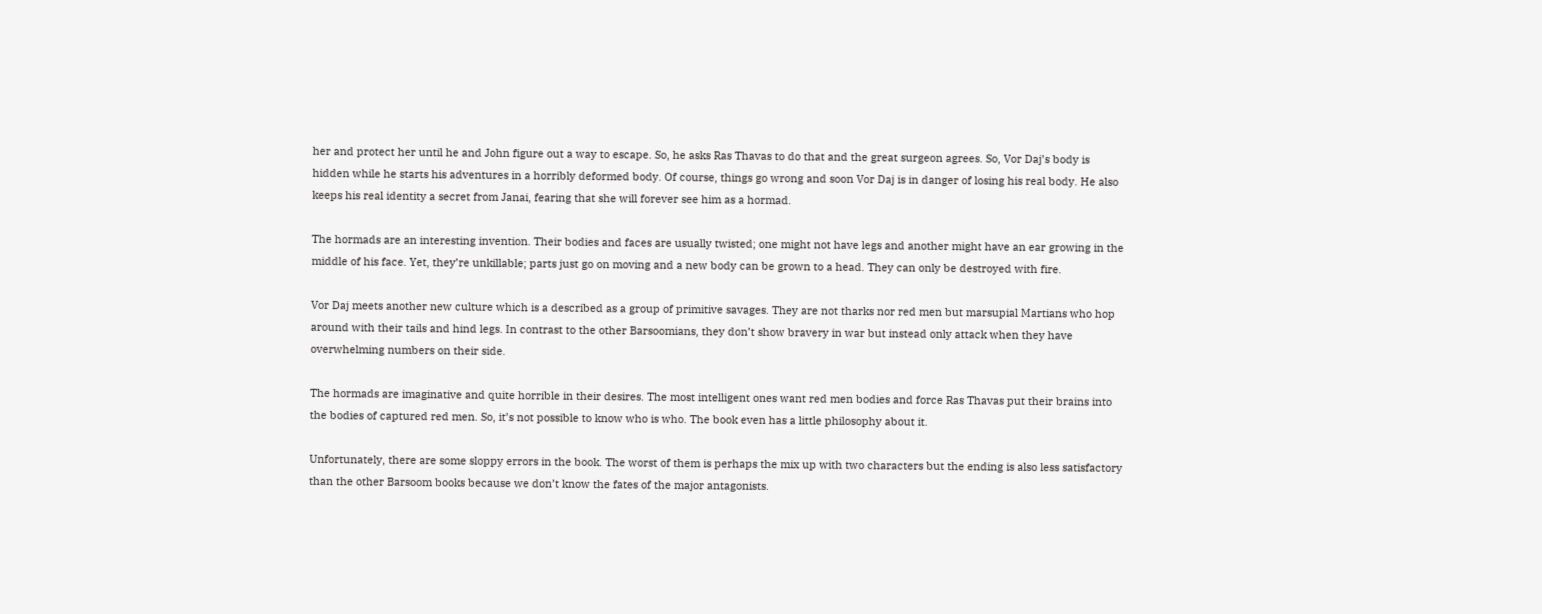her and protect her until he and John figure out a way to escape. So, he asks Ras Thavas to do that and the great surgeon agrees. So, Vor Daj’s body is hidden while he starts his adventures in a horribly deformed body. Of course, things go wrong and soon Vor Daj is in danger of losing his real body. He also keeps his real identity a secret from Janai, fearing that she will forever see him as a hormad.

The hormads are an interesting invention. Their bodies and faces are usually twisted; one might not have legs and another might have an ear growing in the middle of his face. Yet, they’re unkillable; parts just go on moving and a new body can be grown to a head. They can only be destroyed with fire.

Vor Daj meets another new culture which is a described as a group of primitive savages. They are not tharks nor red men but marsupial Martians who hop around with their tails and hind legs. In contrast to the other Barsoomians, they don’t show bravery in war but instead only attack when they have overwhelming numbers on their side.

The hormads are imaginative and quite horrible in their desires. The most intelligent ones want red men bodies and force Ras Thavas put their brains into the bodies of captured red men. So, it’s not possible to know who is who. The book even has a little philosophy about it.

Unfortunately, there are some sloppy errors in the book. The worst of them is perhaps the mix up with two characters but the ending is also less satisfactory than the other Barsoom books because we don’t know the fates of the major antagonists.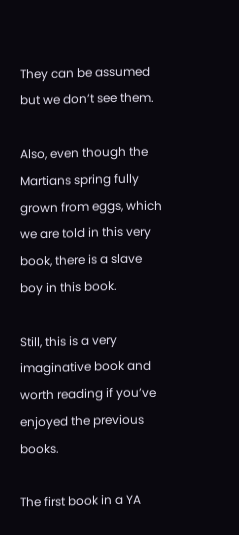They can be assumed but we don’t see them.

Also, even though the Martians spring fully grown from eggs, which we are told in this very book, there is a slave boy in this book.

Still, this is a very imaginative book and worth reading if you’ve enjoyed the previous books.

The first book in a YA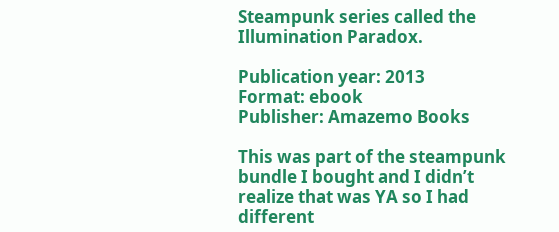Steampunk series called the Illumination Paradox.

Publication year: 2013
Format: ebook
Publisher: Amazemo Books

This was part of the steampunk bundle I bought and I didn’t realize that was YA so I had different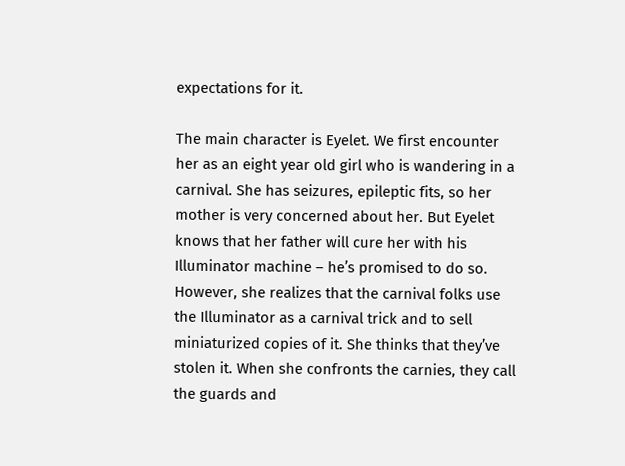expectations for it.

The main character is Eyelet. We first encounter her as an eight year old girl who is wandering in a carnival. She has seizures, epileptic fits, so her mother is very concerned about her. But Eyelet knows that her father will cure her with his Illuminator machine – he’s promised to do so. However, she realizes that the carnival folks use the Illuminator as a carnival trick and to sell miniaturized copies of it. She thinks that they’ve stolen it. When she confronts the carnies, they call the guards and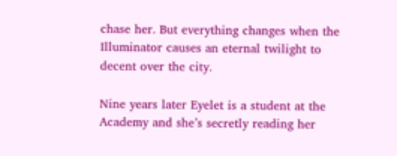chase her. But everything changes when the Illuminator causes an eternal twilight to decent over the city.

Nine years later Eyelet is a student at the Academy and she’s secretly reading her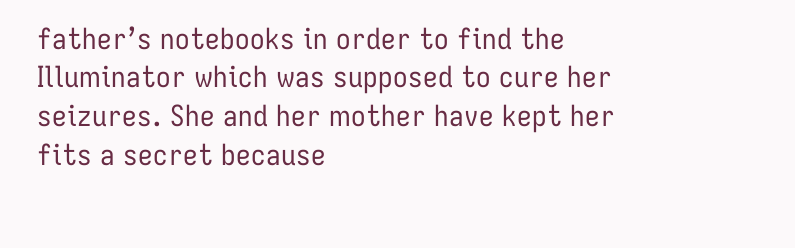father’s notebooks in order to find the Illuminator which was supposed to cure her seizures. She and her mother have kept her fits a secret because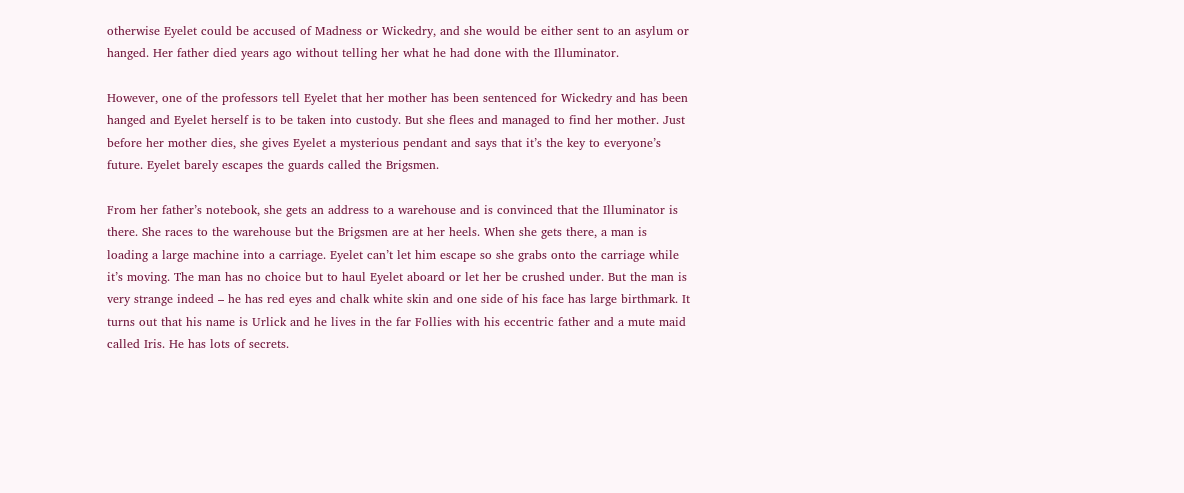otherwise Eyelet could be accused of Madness or Wickedry, and she would be either sent to an asylum or hanged. Her father died years ago without telling her what he had done with the Illuminator.

However, one of the professors tell Eyelet that her mother has been sentenced for Wickedry and has been hanged and Eyelet herself is to be taken into custody. But she flees and managed to find her mother. Just before her mother dies, she gives Eyelet a mysterious pendant and says that it’s the key to everyone’s future. Eyelet barely escapes the guards called the Brigsmen.

From her father’s notebook, she gets an address to a warehouse and is convinced that the Illuminator is there. She races to the warehouse but the Brigsmen are at her heels. When she gets there, a man is loading a large machine into a carriage. Eyelet can’t let him escape so she grabs onto the carriage while it’s moving. The man has no choice but to haul Eyelet aboard or let her be crushed under. But the man is very strange indeed – he has red eyes and chalk white skin and one side of his face has large birthmark. It turns out that his name is Urlick and he lives in the far Follies with his eccentric father and a mute maid called Iris. He has lots of secrets.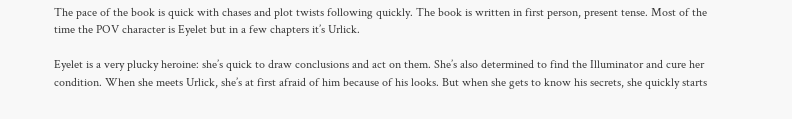The pace of the book is quick with chases and plot twists following quickly. The book is written in first person, present tense. Most of the time the POV character is Eyelet but in a few chapters it’s Urlick.

Eyelet is a very plucky heroine: she’s quick to draw conclusions and act on them. She’s also determined to find the Illuminator and cure her condition. When she meets Urlick, she’s at first afraid of him because of his looks. But when she gets to know his secrets, she quickly starts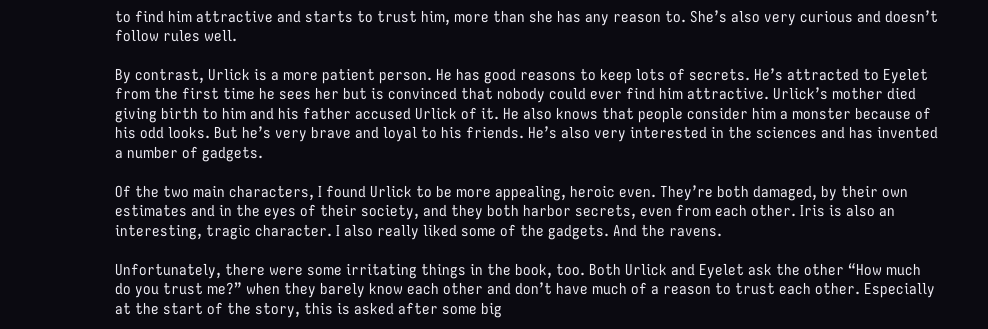to find him attractive and starts to trust him, more than she has any reason to. She’s also very curious and doesn’t follow rules well.

By contrast, Urlick is a more patient person. He has good reasons to keep lots of secrets. He’s attracted to Eyelet from the first time he sees her but is convinced that nobody could ever find him attractive. Urlick’s mother died giving birth to him and his father accused Urlick of it. He also knows that people consider him a monster because of his odd looks. But he’s very brave and loyal to his friends. He’s also very interested in the sciences and has invented a number of gadgets.

Of the two main characters, I found Urlick to be more appealing, heroic even. They’re both damaged, by their own estimates and in the eyes of their society, and they both harbor secrets, even from each other. Iris is also an interesting, tragic character. I also really liked some of the gadgets. And the ravens.

Unfortunately, there were some irritating things in the book, too. Both Urlick and Eyelet ask the other “How much do you trust me?” when they barely know each other and don’t have much of a reason to trust each other. Especially at the start of the story, this is asked after some big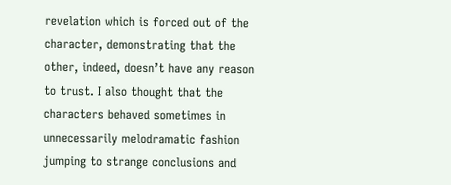revelation which is forced out of the character, demonstrating that the other, indeed, doesn’t have any reason to trust. I also thought that the characters behaved sometimes in unnecessarily melodramatic fashion jumping to strange conclusions and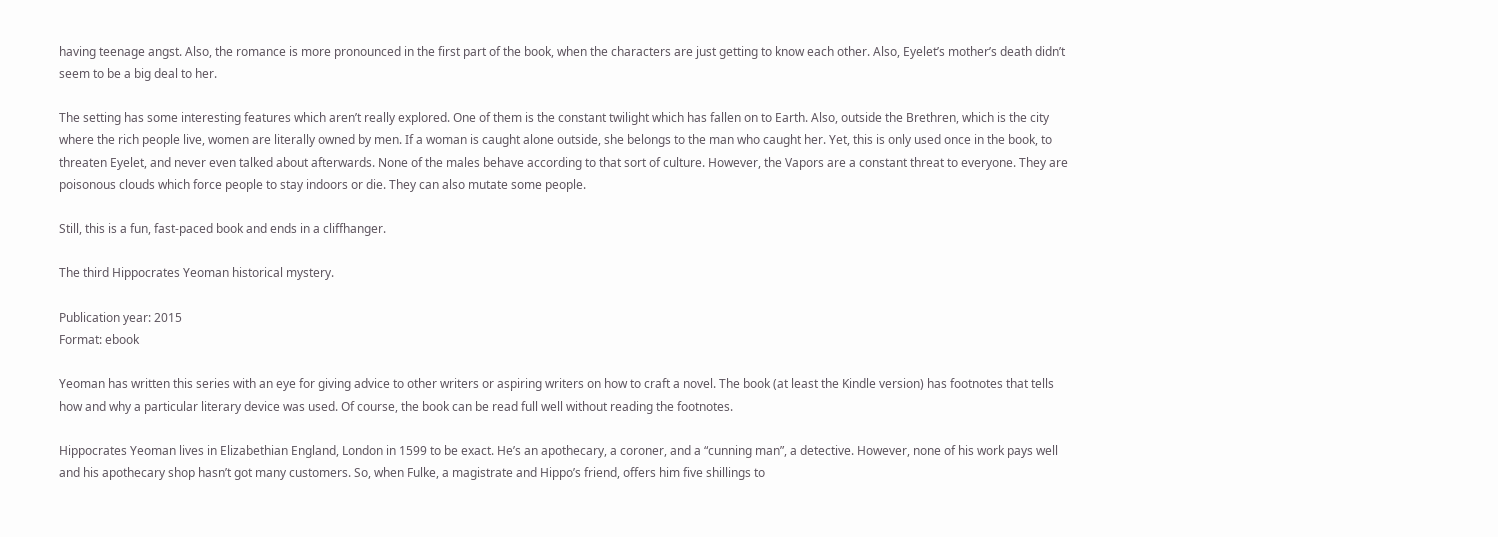having teenage angst. Also, the romance is more pronounced in the first part of the book, when the characters are just getting to know each other. Also, Eyelet’s mother’s death didn’t seem to be a big deal to her.

The setting has some interesting features which aren’t really explored. One of them is the constant twilight which has fallen on to Earth. Also, outside the Brethren, which is the city where the rich people live, women are literally owned by men. If a woman is caught alone outside, she belongs to the man who caught her. Yet, this is only used once in the book, to threaten Eyelet, and never even talked about afterwards. None of the males behave according to that sort of culture. However, the Vapors are a constant threat to everyone. They are poisonous clouds which force people to stay indoors or die. They can also mutate some people.

Still, this is a fun, fast-paced book and ends in a cliffhanger.

The third Hippocrates Yeoman historical mystery.

Publication year: 2015
Format: ebook

Yeoman has written this series with an eye for giving advice to other writers or aspiring writers on how to craft a novel. The book (at least the Kindle version) has footnotes that tells how and why a particular literary device was used. Of course, the book can be read full well without reading the footnotes.

Hippocrates Yeoman lives in Elizabethian England, London in 1599 to be exact. He’s an apothecary, a coroner, and a “cunning man”, a detective. However, none of his work pays well and his apothecary shop hasn’t got many customers. So, when Fulke, a magistrate and Hippo’s friend, offers him five shillings to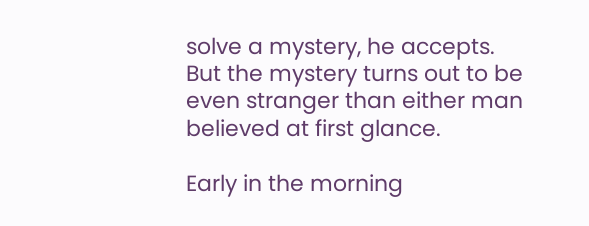solve a mystery, he accepts. But the mystery turns out to be even stranger than either man believed at first glance.

Early in the morning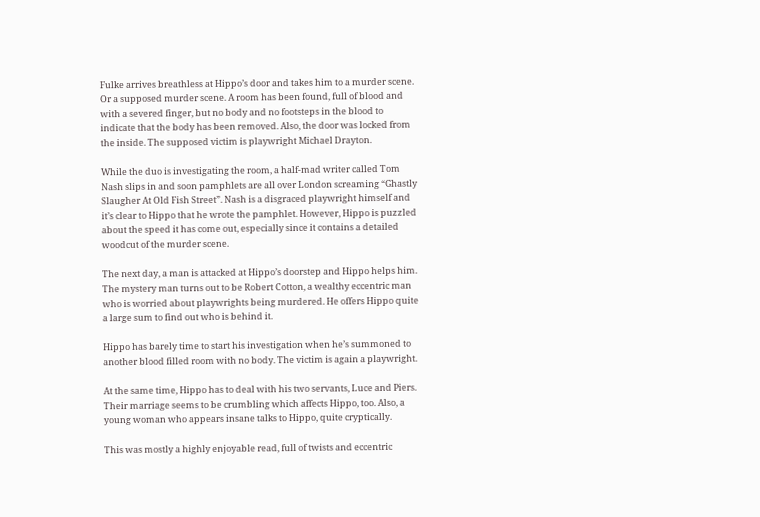Fulke arrives breathless at Hippo’s door and takes him to a murder scene. Or a supposed murder scene. A room has been found, full of blood and with a severed finger, but no body and no footsteps in the blood to indicate that the body has been removed. Also, the door was locked from the inside. The supposed victim is playwright Michael Drayton.

While the duo is investigating the room, a half-mad writer called Tom Nash slips in and soon pamphlets are all over London screaming “Ghastly Slaugher At Old Fish Street”. Nash is a disgraced playwright himself and it’s clear to Hippo that he wrote the pamphlet. However, Hippo is puzzled about the speed it has come out, especially since it contains a detailed woodcut of the murder scene.

The next day, a man is attacked at Hippo’s doorstep and Hippo helps him. The mystery man turns out to be Robert Cotton, a wealthy eccentric man who is worried about playwrights being murdered. He offers Hippo quite a large sum to find out who is behind it.

Hippo has barely time to start his investigation when he’s summoned to another blood filled room with no body. The victim is again a playwright.

At the same time, Hippo has to deal with his two servants, Luce and Piers. Their marriage seems to be crumbling which affects Hippo, too. Also, a young woman who appears insane talks to Hippo, quite cryptically.

This was mostly a highly enjoyable read, full of twists and eccentric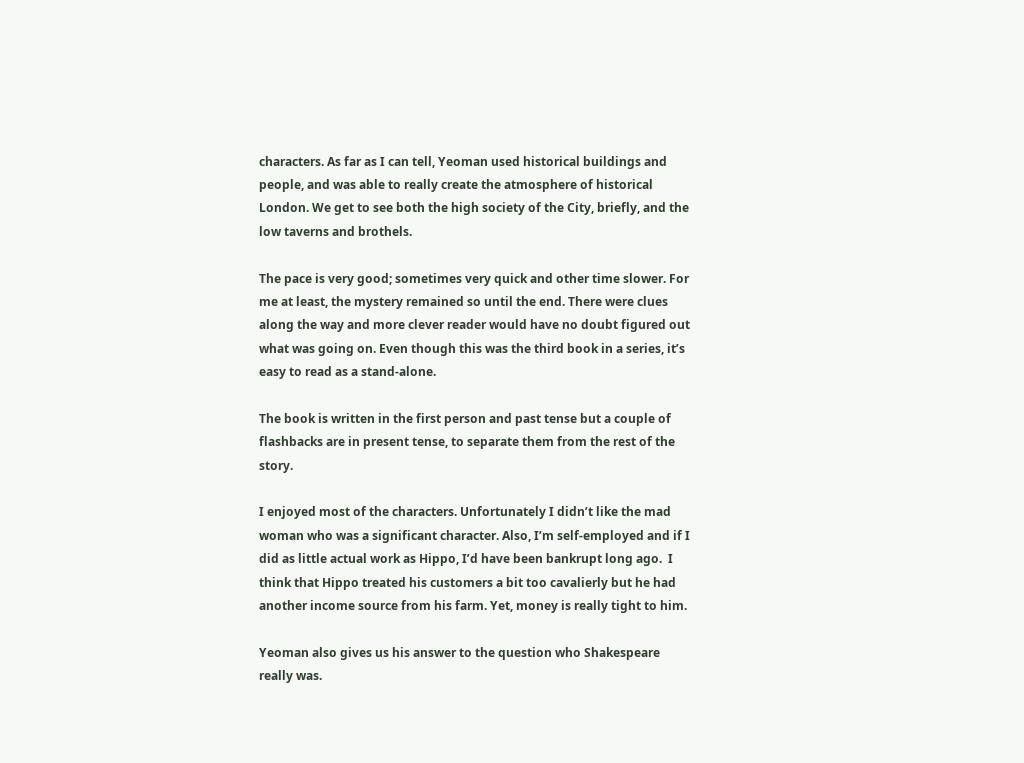characters. As far as I can tell, Yeoman used historical buildings and people, and was able to really create the atmosphere of historical London. We get to see both the high society of the City, briefly, and the low taverns and brothels.

The pace is very good; sometimes very quick and other time slower. For me at least, the mystery remained so until the end. There were clues along the way and more clever reader would have no doubt figured out what was going on. Even though this was the third book in a series, it’s easy to read as a stand-alone.

The book is written in the first person and past tense but a couple of flashbacks are in present tense, to separate them from the rest of the story.

I enjoyed most of the characters. Unfortunately I didn’t like the mad woman who was a significant character. Also, I’m self-employed and if I did as little actual work as Hippo, I’d have been bankrupt long ago.  I think that Hippo treated his customers a bit too cavalierly but he had another income source from his farm. Yet, money is really tight to him.

Yeoman also gives us his answer to the question who Shakespeare really was.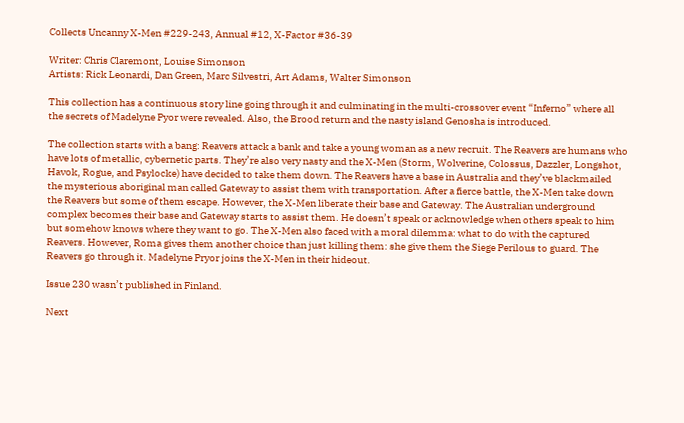Collects Uncanny X-Men #229-243, Annual #12, X-Factor #36-39

Writer: Chris Claremont, Louise Simonson
Artists: Rick Leonardi, Dan Green, Marc Silvestri, Art Adams, Walter Simonson

This collection has a continuous story line going through it and culminating in the multi-crossover event “Inferno” where all the secrets of Madelyne Pyor were revealed. Also, the Brood return and the nasty island Genosha is introduced.

The collection starts with a bang: Reavers attack a bank and take a young woman as a new recruit. The Reavers are humans who have lots of metallic, cybernetic parts. They’re also very nasty and the X-Men (Storm, Wolverine, Colossus, Dazzler, Longshot, Havok, Rogue, and Psylocke) have decided to take them down. The Reavers have a base in Australia and they’ve blackmailed the mysterious aboriginal man called Gateway to assist them with transportation. After a fierce battle, the X-Men take down the Reavers but some of them escape. However, the X-Men liberate their base and Gateway. The Australian underground complex becomes their base and Gateway starts to assist them. He doesn’t speak or acknowledge when others speak to him but somehow knows where they want to go. The X-Men also faced with a moral dilemma: what to do with the captured Reavers. However, Roma gives them another choice than just killing them: she give them the Siege Perilous to guard. The Reavers go through it. Madelyne Pryor joins the X-Men in their hideout.

Issue 230 wasn’t published in Finland.

Next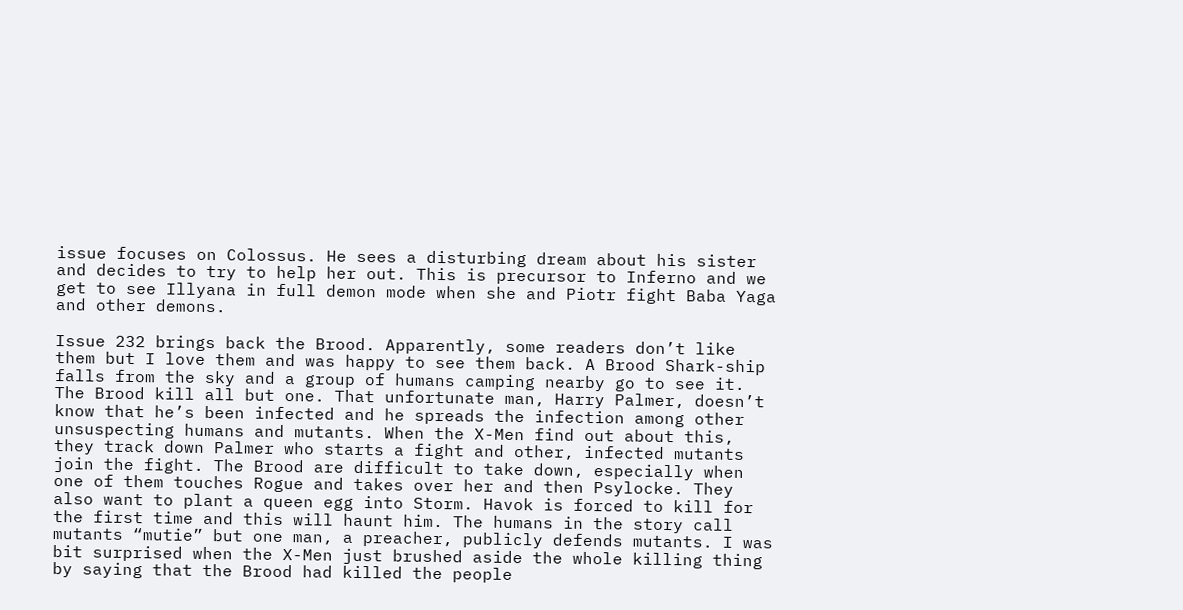issue focuses on Colossus. He sees a disturbing dream about his sister and decides to try to help her out. This is precursor to Inferno and we get to see Illyana in full demon mode when she and Piotr fight Baba Yaga and other demons.

Issue 232 brings back the Brood. Apparently, some readers don’t like them but I love them and was happy to see them back. A Brood Shark-ship falls from the sky and a group of humans camping nearby go to see it. The Brood kill all but one. That unfortunate man, Harry Palmer, doesn’t know that he’s been infected and he spreads the infection among other unsuspecting humans and mutants. When the X-Men find out about this, they track down Palmer who starts a fight and other, infected mutants join the fight. The Brood are difficult to take down, especially when one of them touches Rogue and takes over her and then Psylocke. They also want to plant a queen egg into Storm. Havok is forced to kill for the first time and this will haunt him. The humans in the story call mutants “mutie” but one man, a preacher, publicly defends mutants. I was bit surprised when the X-Men just brushed aside the whole killing thing by saying that the Brood had killed the people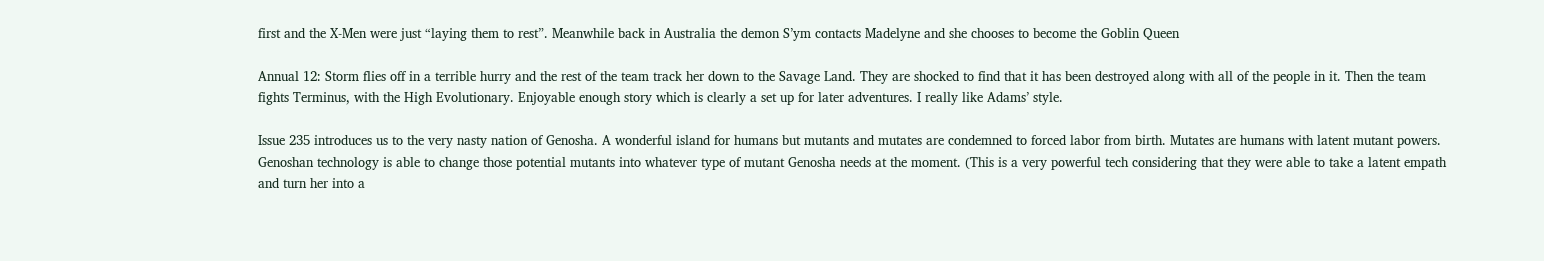first and the X-Men were just “laying them to rest”. Meanwhile back in Australia the demon S’ym contacts Madelyne and she chooses to become the Goblin Queen

Annual 12: Storm flies off in a terrible hurry and the rest of the team track her down to the Savage Land. They are shocked to find that it has been destroyed along with all of the people in it. Then the team fights Terminus, with the High Evolutionary. Enjoyable enough story which is clearly a set up for later adventures. I really like Adams’ style.

Issue 235 introduces us to the very nasty nation of Genosha. A wonderful island for humans but mutants and mutates are condemned to forced labor from birth. Mutates are humans with latent mutant powers. Genoshan technology is able to change those potential mutants into whatever type of mutant Genosha needs at the moment. (This is a very powerful tech considering that they were able to take a latent empath and turn her into a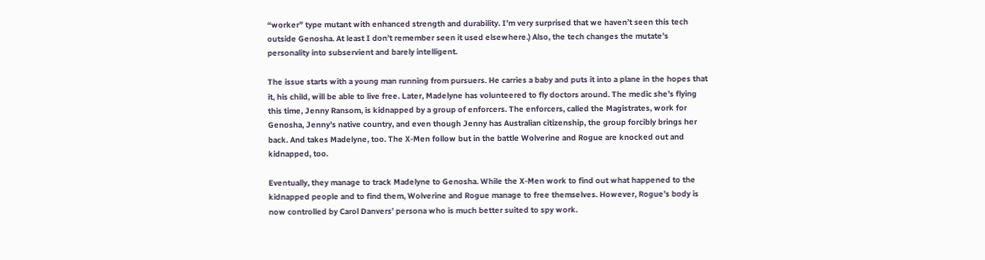“worker” type mutant with enhanced strength and durability. I’m very surprised that we haven’t seen this tech outside Genosha. At least I don’t remember seen it used elsewhere.) Also, the tech changes the mutate’s personality into subservient and barely intelligent.

The issue starts with a young man running from pursuers. He carries a baby and puts it into a plane in the hopes that it, his child, will be able to live free. Later, Madelyne has volunteered to fly doctors around. The medic she’s flying this time, Jenny Ransom, is kidnapped by a group of enforcers. The enforcers, called the Magistrates, work for Genosha, Jenny’s native country, and even though Jenny has Australian citizenship, the group forcibly brings her back. And takes Madelyne, too. The X-Men follow but in the battle Wolverine and Rogue are knocked out and kidnapped, too.

Eventually, they manage to track Madelyne to Genosha. While the X-Men work to find out what happened to the kidnapped people and to find them, Wolverine and Rogue manage to free themselves. However, Rogue’s body is now controlled by Carol Danvers’ persona who is much better suited to spy work.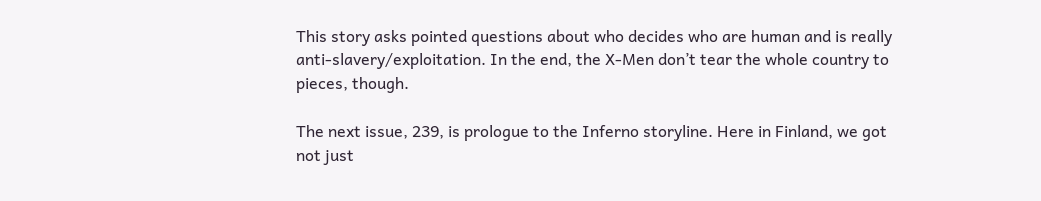This story asks pointed questions about who decides who are human and is really anti-slavery/exploitation. In the end, the X-Men don’t tear the whole country to pieces, though.

The next issue, 239, is prologue to the Inferno storyline. Here in Finland, we got not just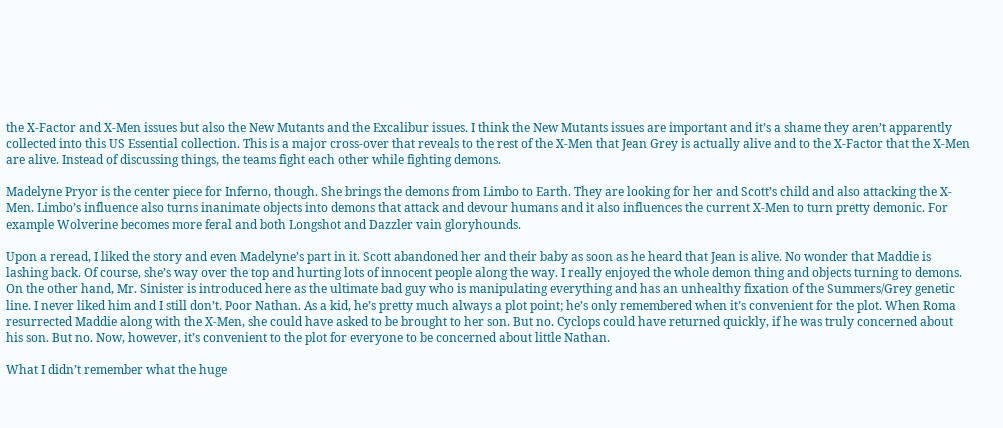the X-Factor and X-Men issues but also the New Mutants and the Excalibur issues. I think the New Mutants issues are important and it’s a shame they aren’t apparently collected into this US Essential collection. This is a major cross-over that reveals to the rest of the X-Men that Jean Grey is actually alive and to the X-Factor that the X-Men are alive. Instead of discussing things, the teams fight each other while fighting demons.

Madelyne Pryor is the center piece for Inferno, though. She brings the demons from Limbo to Earth. They are looking for her and Scott’s child and also attacking the X-Men. Limbo’s influence also turns inanimate objects into demons that attack and devour humans and it also influences the current X-Men to turn pretty demonic. For example Wolverine becomes more feral and both Longshot and Dazzler vain gloryhounds.

Upon a reread, I liked the story and even Madelyne’s part in it. Scott abandoned her and their baby as soon as he heard that Jean is alive. No wonder that Maddie is lashing back. Of course, she’s way over the top and hurting lots of innocent people along the way. I really enjoyed the whole demon thing and objects turning to demons. On the other hand, Mr. Sinister is introduced here as the ultimate bad guy who is manipulating everything and has an unhealthy fixation of the Summers/Grey genetic line. I never liked him and I still don’t. Poor Nathan. As a kid, he’s pretty much always a plot point; he’s only remembered when it’s convenient for the plot. When Roma resurrected Maddie along with the X-Men, she could have asked to be brought to her son. But no. Cyclops could have returned quickly, if he was truly concerned about his son. But no. Now, however, it’s convenient to the plot for everyone to be concerned about little Nathan.

What I didn’t remember what the huge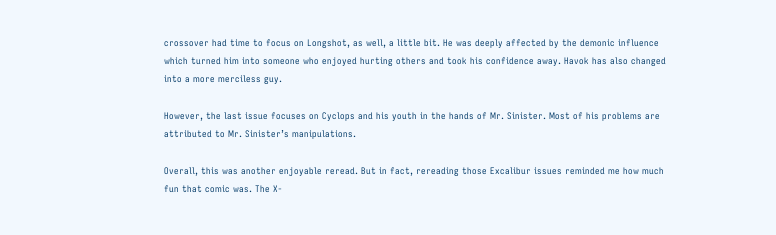crossover had time to focus on Longshot, as well, a little bit. He was deeply affected by the demonic influence which turned him into someone who enjoyed hurting others and took his confidence away. Havok has also changed into a more merciless guy.

However, the last issue focuses on Cyclops and his youth in the hands of Mr. Sinister. Most of his problems are attributed to Mr. Sinister’s manipulations.

Overall, this was another enjoyable reread. But in fact, rereading those Excalibur issues reminded me how much fun that comic was. The X-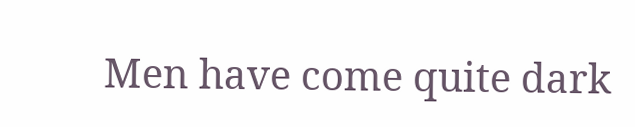Men have come quite dark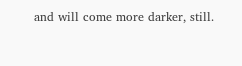and will come more darker, still.